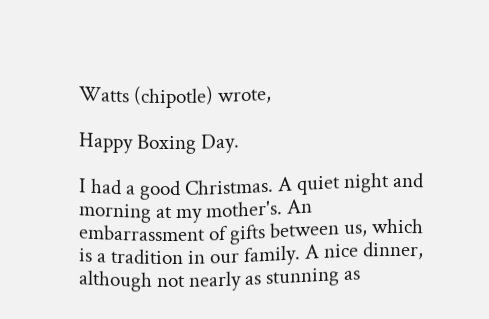Watts (chipotle) wrote,

Happy Boxing Day.

I had a good Christmas. A quiet night and morning at my mother's. An embarrassment of gifts between us, which is a tradition in our family. A nice dinner, although not nearly as stunning as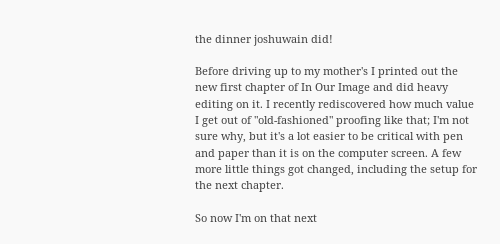the dinner joshuwain did!

Before driving up to my mother's I printed out the new first chapter of In Our Image and did heavy editing on it. I recently rediscovered how much value I get out of "old-fashioned" proofing like that; I'm not sure why, but it's a lot easier to be critical with pen and paper than it is on the computer screen. A few more little things got changed, including the setup for the next chapter.

So now I'm on that next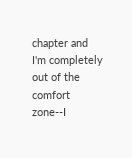chapter and I'm completely out of the comfort zone--I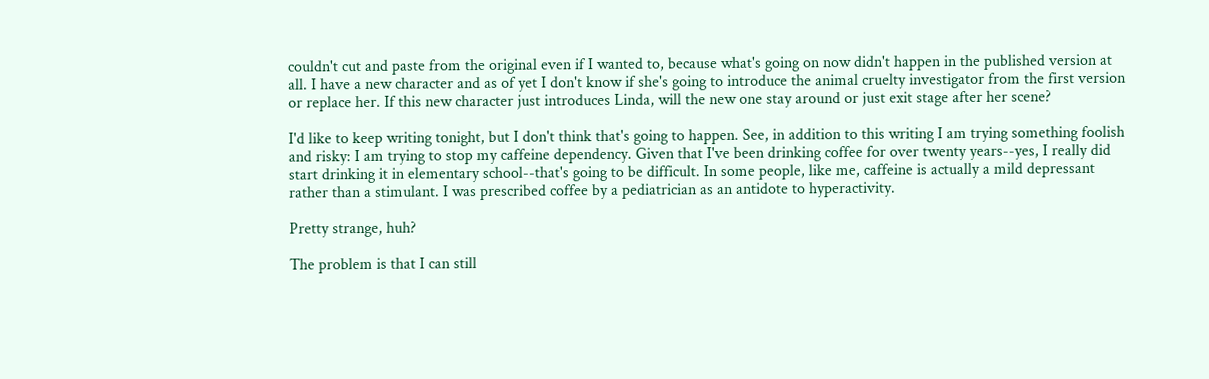couldn't cut and paste from the original even if I wanted to, because what's going on now didn't happen in the published version at all. I have a new character and as of yet I don't know if she's going to introduce the animal cruelty investigator from the first version or replace her. If this new character just introduces Linda, will the new one stay around or just exit stage after her scene?

I'd like to keep writing tonight, but I don't think that's going to happen. See, in addition to this writing I am trying something foolish and risky: I am trying to stop my caffeine dependency. Given that I've been drinking coffee for over twenty years--yes, I really did start drinking it in elementary school--that's going to be difficult. In some people, like me, caffeine is actually a mild depressant rather than a stimulant. I was prescribed coffee by a pediatrician as an antidote to hyperactivity.

Pretty strange, huh?

The problem is that I can still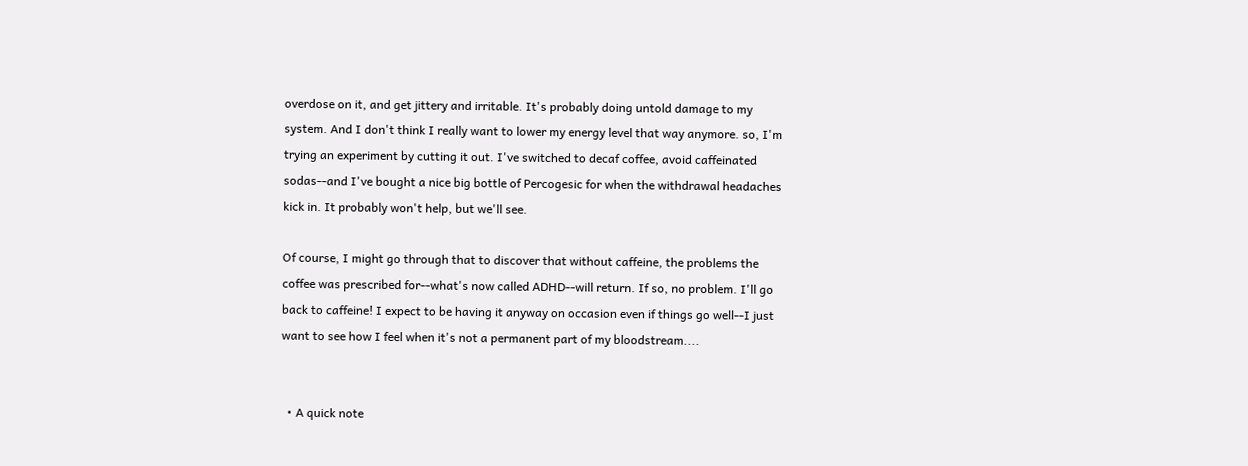overdose on it, and get jittery and irritable. It's probably doing untold damage to my system. And I don't think I really want to lower my energy level that way anymore. so, I'm trying an experiment by cutting it out. I've switched to decaf coffee, avoid caffeinated sodas--and I've bought a nice big bottle of Percogesic for when the withdrawal headaches kick in. It probably won't help, but we'll see.

Of course, I might go through that to discover that without caffeine, the problems the coffee was prescribed for--what's now called ADHD--will return. If so, no problem. I'll go back to caffeine! I expect to be having it anyway on occasion even if things go well--I just want to see how I feel when it's not a permanent part of my bloodstream....


  • A quick note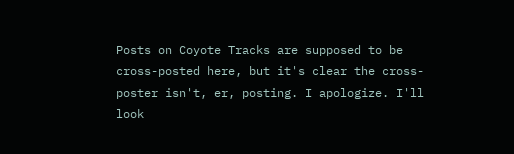Posts on Coyote Tracks are supposed to be cross-posted here, but it's clear the cross-poster isn't, er, posting. I apologize. I'll look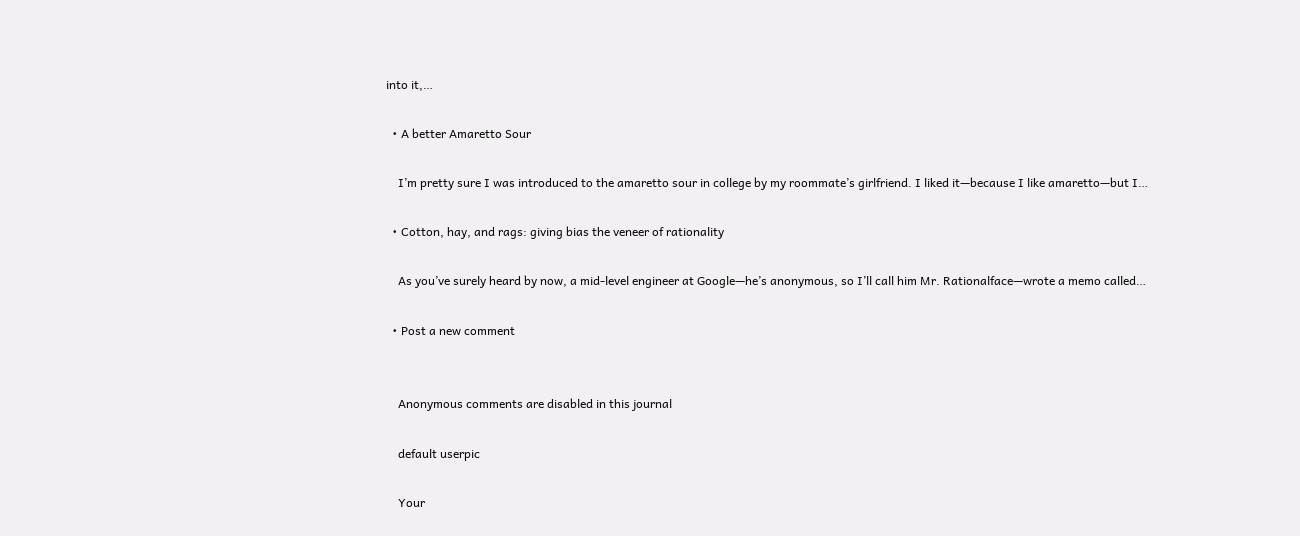into it,…

  • A better Amaretto Sour

    I’m pretty sure I was introduced to the amaretto sour in college by my roommate’s girlfriend. I liked it—because I like amaretto—but I…

  • Cotton, hay, and rags: giving bias the veneer of rationality

    As you’ve surely heard by now, a mid-level engineer at Google—he’s anonymous, so I’ll call him Mr. Rationalface—wrote a memo called…

  • Post a new comment


    Anonymous comments are disabled in this journal

    default userpic

    Your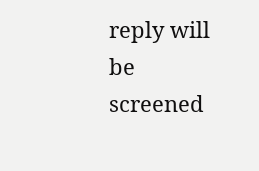reply will be screened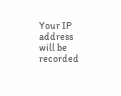Your IP address will be recorded